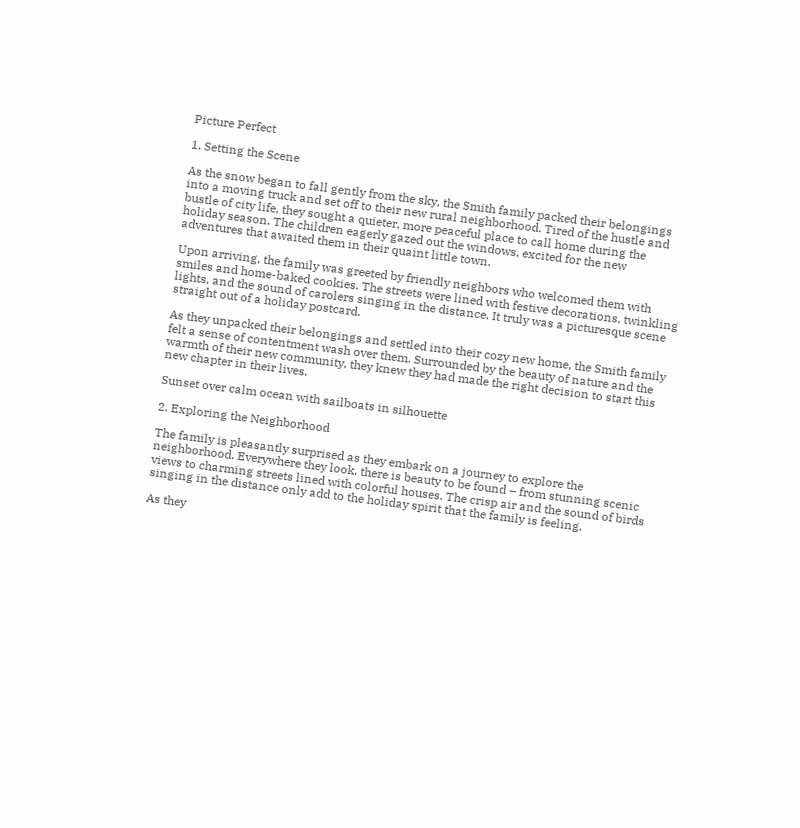Picture Perfect

1. Setting the Scene

As the snow began to fall gently from the sky, the Smith family packed their belongings into a moving truck and set off to their new rural neighborhood. Tired of the hustle and bustle of city life, they sought a quieter, more peaceful place to call home during the holiday season. The children eagerly gazed out the windows, excited for the new adventures that awaited them in their quaint little town.

Upon arriving, the family was greeted by friendly neighbors who welcomed them with smiles and home-baked cookies. The streets were lined with festive decorations, twinkling lights, and the sound of carolers singing in the distance. It truly was a picturesque scene straight out of a holiday postcard.

As they unpacked their belongings and settled into their cozy new home, the Smith family felt a sense of contentment wash over them. Surrounded by the beauty of nature and the warmth of their new community, they knew they had made the right decision to start this new chapter in their lives.

Sunset over calm ocean with sailboats in silhouette

2. Exploring the Neighborhood

The family is pleasantly surprised as they embark on a journey to explore the neighborhood. Everywhere they look, there is beauty to be found – from stunning scenic views to charming streets lined with colorful houses. The crisp air and the sound of birds singing in the distance only add to the holiday spirit that the family is feeling.

As they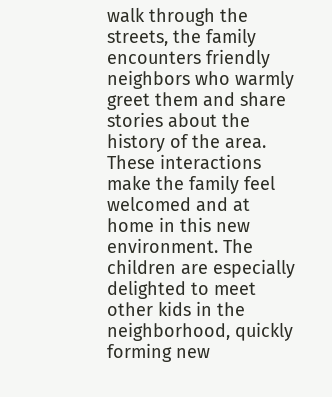walk through the streets, the family encounters friendly neighbors who warmly greet them and share stories about the history of the area. These interactions make the family feel welcomed and at home in this new environment. The children are especially delighted to meet other kids in the neighborhood, quickly forming new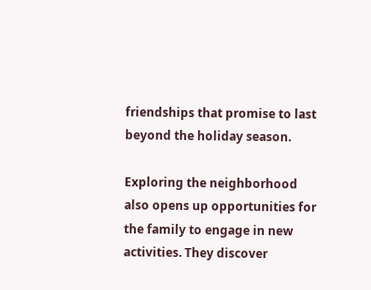friendships that promise to last beyond the holiday season.

Exploring the neighborhood also opens up opportunities for the family to engage in new activities. They discover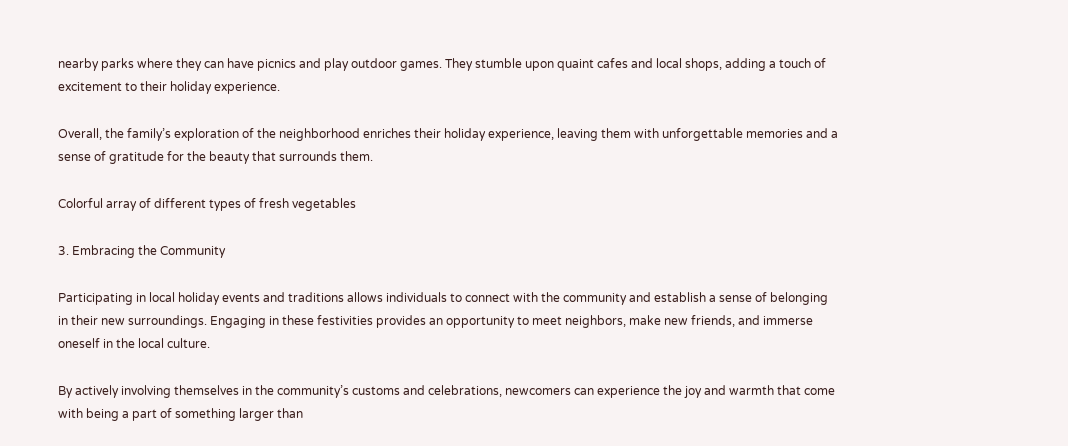nearby parks where they can have picnics and play outdoor games. They stumble upon quaint cafes and local shops, adding a touch of excitement to their holiday experience.

Overall, the family’s exploration of the neighborhood enriches their holiday experience, leaving them with unforgettable memories and a sense of gratitude for the beauty that surrounds them.

Colorful array of different types of fresh vegetables

3. Embracing the Community

Participating in local holiday events and traditions allows individuals to connect with the community and establish a sense of belonging in their new surroundings. Engaging in these festivities provides an opportunity to meet neighbors, make new friends, and immerse oneself in the local culture.

By actively involving themselves in the community’s customs and celebrations, newcomers can experience the joy and warmth that come with being a part of something larger than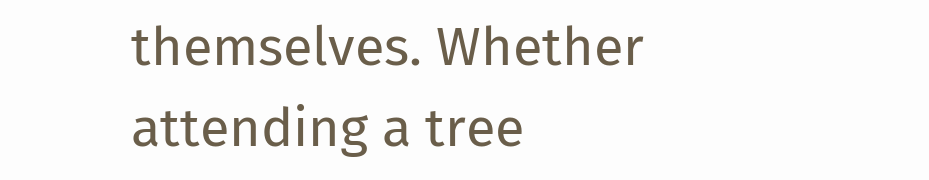themselves. Whether attending a tree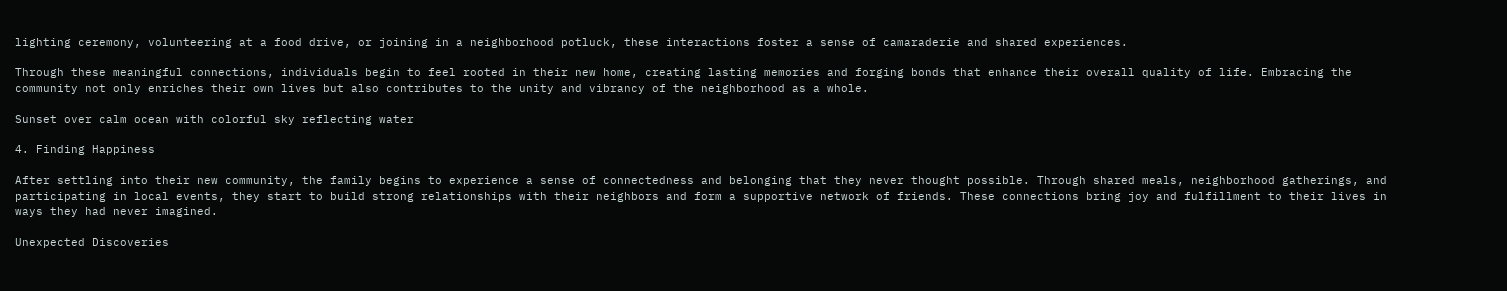lighting ceremony, volunteering at a food drive, or joining in a neighborhood potluck, these interactions foster a sense of camaraderie and shared experiences.

Through these meaningful connections, individuals begin to feel rooted in their new home, creating lasting memories and forging bonds that enhance their overall quality of life. Embracing the community not only enriches their own lives but also contributes to the unity and vibrancy of the neighborhood as a whole.

Sunset over calm ocean with colorful sky reflecting water

4. Finding Happiness

After settling into their new community, the family begins to experience a sense of connectedness and belonging that they never thought possible. Through shared meals, neighborhood gatherings, and participating in local events, they start to build strong relationships with their neighbors and form a supportive network of friends. These connections bring joy and fulfillment to their lives in ways they had never imagined.

Unexpected Discoveries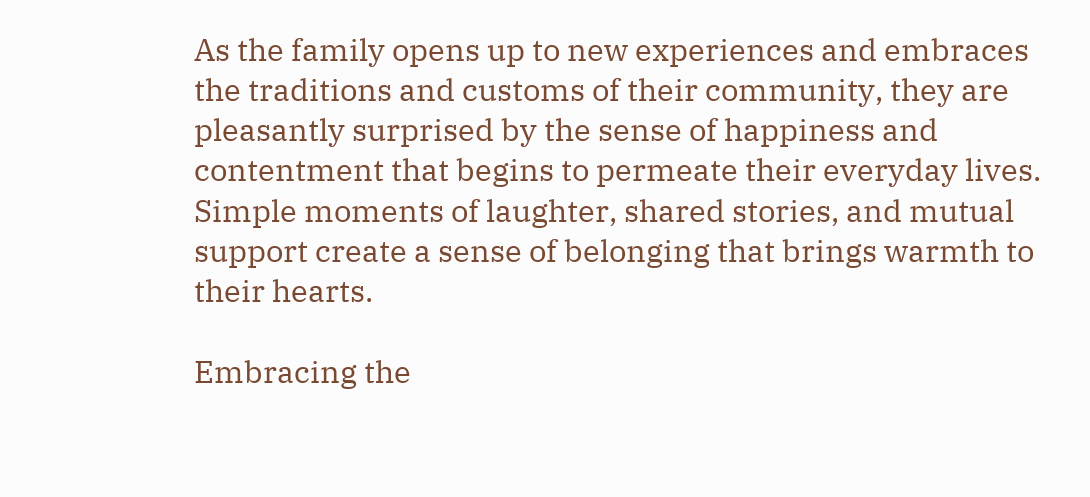As the family opens up to new experiences and embraces the traditions and customs of their community, they are pleasantly surprised by the sense of happiness and contentment that begins to permeate their everyday lives. Simple moments of laughter, shared stories, and mutual support create a sense of belonging that brings warmth to their hearts.

Embracing the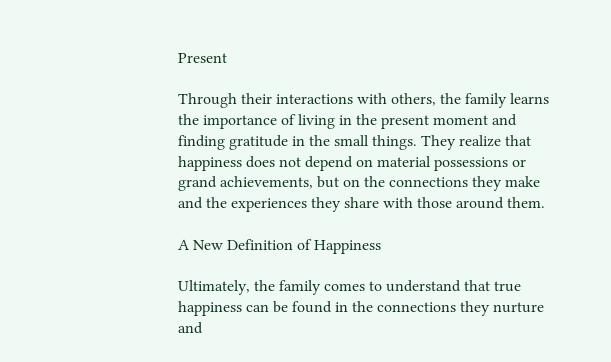Present

Through their interactions with others, the family learns the importance of living in the present moment and finding gratitude in the small things. They realize that happiness does not depend on material possessions or grand achievements, but on the connections they make and the experiences they share with those around them.

A New Definition of Happiness

Ultimately, the family comes to understand that true happiness can be found in the connections they nurture and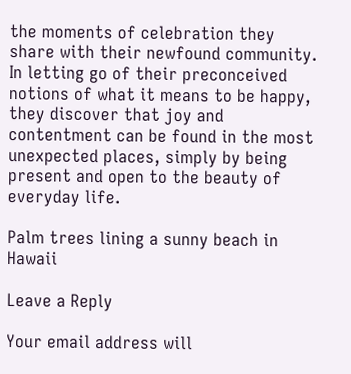the moments of celebration they share with their newfound community. In letting go of their preconceived notions of what it means to be happy, they discover that joy and contentment can be found in the most unexpected places, simply by being present and open to the beauty of everyday life.

Palm trees lining a sunny beach in Hawaii

Leave a Reply

Your email address will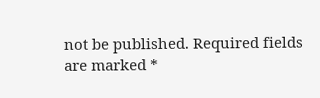not be published. Required fields are marked *